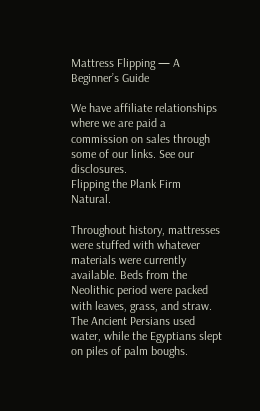Mattress Flipping — A Beginner’s Guide

We have affiliate relationships where we are paid a commission on sales through some of our links. See our disclosures.
Flipping the Plank Firm Natural.

Throughout history, mattresses were stuffed with whatever materials were currently available. Beds from the Neolithic period were packed with leaves, grass, and straw. The Ancient Persians used water, while the Egyptians slept on piles of palm boughs.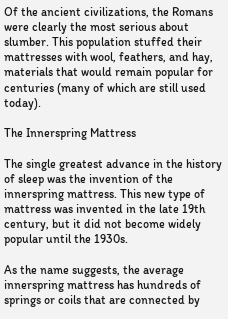Of the ancient civilizations, the Romans were clearly the most serious about slumber. This population stuffed their mattresses with wool, feathers, and hay, materials that would remain popular for centuries (many of which are still used today).

The Innerspring Mattress

The single greatest advance in the history of sleep was the invention of the innerspring mattress. This new type of mattress was invented in the late 19th century, but it did not become widely popular until the 1930s.

As the name suggests, the average innerspring mattress has hundreds of springs or coils that are connected by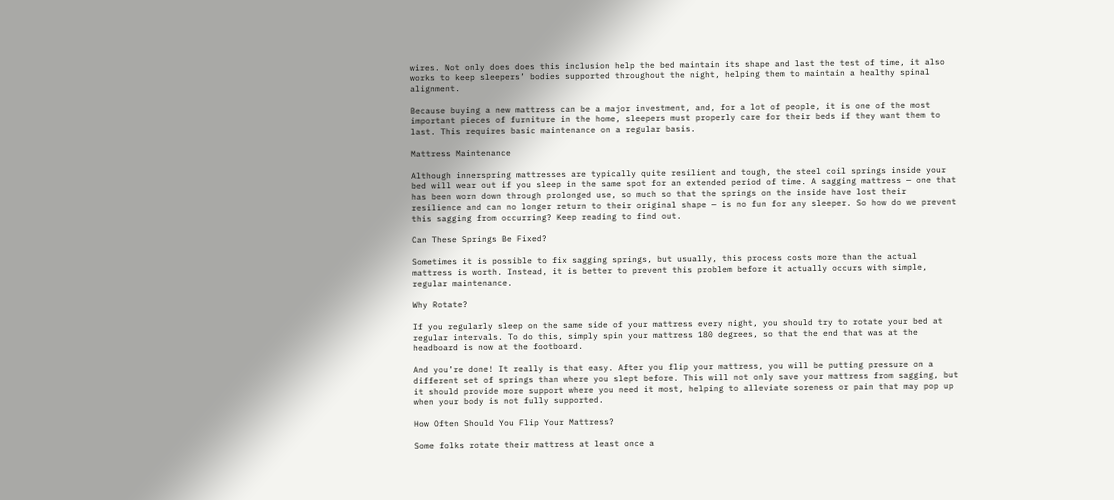wires. Not only does does this inclusion help the bed maintain its shape and last the test of time, it also works to keep sleepers’ bodies supported throughout the night, helping them to maintain a healthy spinal alignment.

Because buying a new mattress can be a major investment, and, for a lot of people, it is one of the most important pieces of furniture in the home, sleepers must properly care for their beds if they want them to last. This requires basic maintenance on a regular basis.

Mattress Maintenance

Although innerspring mattresses are typically quite resilient and tough, the steel coil springs inside your bed will wear out if you sleep in the same spot for an extended period of time. A sagging mattress — one that has been worn down through prolonged use, so much so that the springs on the inside have lost their resilience and can no longer return to their original shape — is no fun for any sleeper. So how do we prevent this sagging from occurring? Keep reading to find out.

Can These Springs Be Fixed?

Sometimes it is possible to fix sagging springs, but usually, this process costs more than the actual mattress is worth. Instead, it is better to prevent this problem before it actually occurs with simple, regular maintenance.

Why Rotate?

If you regularly sleep on the same side of your mattress every night, you should try to rotate your bed at regular intervals. To do this, simply spin your mattress 180 degrees, so that the end that was at the headboard is now at the footboard.

And you’re done! It really is that easy. After you flip your mattress, you will be putting pressure on a different set of springs than where you slept before. This will not only save your mattress from sagging, but it should provide more support where you need it most, helping to alleviate soreness or pain that may pop up when your body is not fully supported.

How Often Should You Flip Your Mattress?

Some folks rotate their mattress at least once a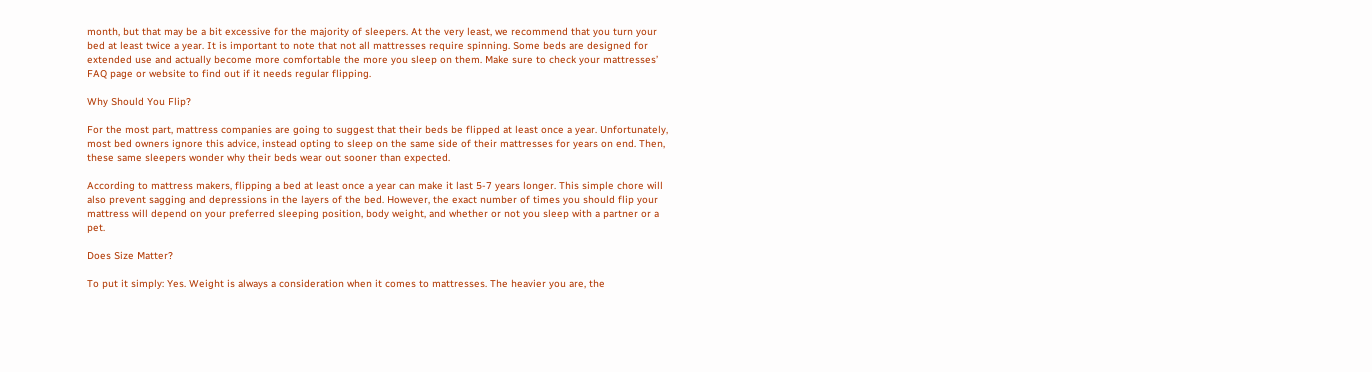month, but that may be a bit excessive for the majority of sleepers. At the very least, we recommend that you turn your bed at least twice a year. It is important to note that not all mattresses require spinning. Some beds are designed for extended use and actually become more comfortable the more you sleep on them. Make sure to check your mattresses’ FAQ page or website to find out if it needs regular flipping.

Why Should You Flip?

For the most part, mattress companies are going to suggest that their beds be flipped at least once a year. Unfortunately, most bed owners ignore this advice, instead opting to sleep on the same side of their mattresses for years on end. Then, these same sleepers wonder why their beds wear out sooner than expected.

According to mattress makers, flipping a bed at least once a year can make it last 5-7 years longer. This simple chore will also prevent sagging and depressions in the layers of the bed. However, the exact number of times you should flip your mattress will depend on your preferred sleeping position, body weight, and whether or not you sleep with a partner or a pet.

Does Size Matter?

To put it simply: Yes. Weight is always a consideration when it comes to mattresses. The heavier you are, the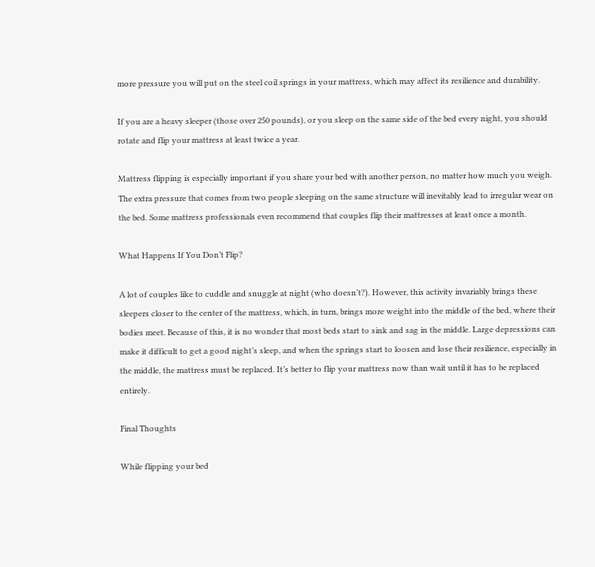more pressure you will put on the steel coil springs in your mattress, which may affect its resilience and durability.

If you are a heavy sleeper (those over 250 pounds), or you sleep on the same side of the bed every night, you should rotate and flip your mattress at least twice a year.

Mattress flipping is especially important if you share your bed with another person, no matter how much you weigh. The extra pressure that comes from two people sleeping on the same structure will inevitably lead to irregular wear on the bed. Some mattress professionals even recommend that couples flip their mattresses at least once a month.

What Happens If You Don’t Flip?

A lot of couples like to cuddle and snuggle at night (who doesn’t?). However, this activity invariably brings these sleepers closer to the center of the mattress, which, in turn, brings more weight into the middle of the bed, where their bodies meet. Because of this, it is no wonder that most beds start to sink and sag in the middle. Large depressions can make it difficult to get a good night’s sleep, and when the springs start to loosen and lose their resilience, especially in the middle, the mattress must be replaced. It’s better to flip your mattress now than wait until it has to be replaced entirely.

Final Thoughts

While flipping your bed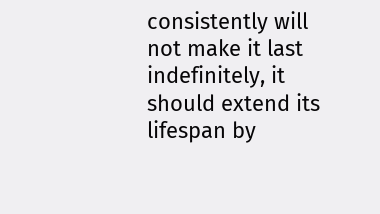consistently will not make it last indefinitely, it should extend its lifespan by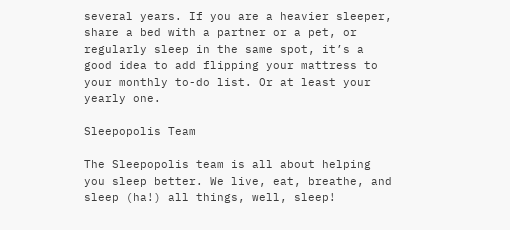several years. If you are a heavier sleeper, share a bed with a partner or a pet, or regularly sleep in the same spot, it’s a good idea to add flipping your mattress to your monthly to-do list. Or at least your yearly one.

Sleepopolis Team

The Sleepopolis team is all about helping you sleep better. We live, eat, breathe, and sleep (ha!) all things, well, sleep!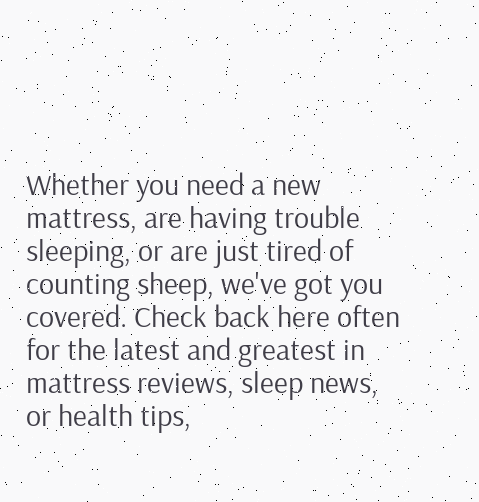Whether you need a new mattress, are having trouble sleeping, or are just tired of counting sheep, we've got you covered. Check back here often for the latest and greatest in mattress reviews, sleep news, or health tips,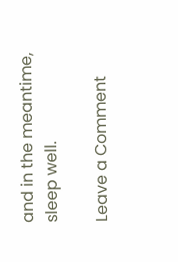and in the meantime, sleep well.

Leave a Comment